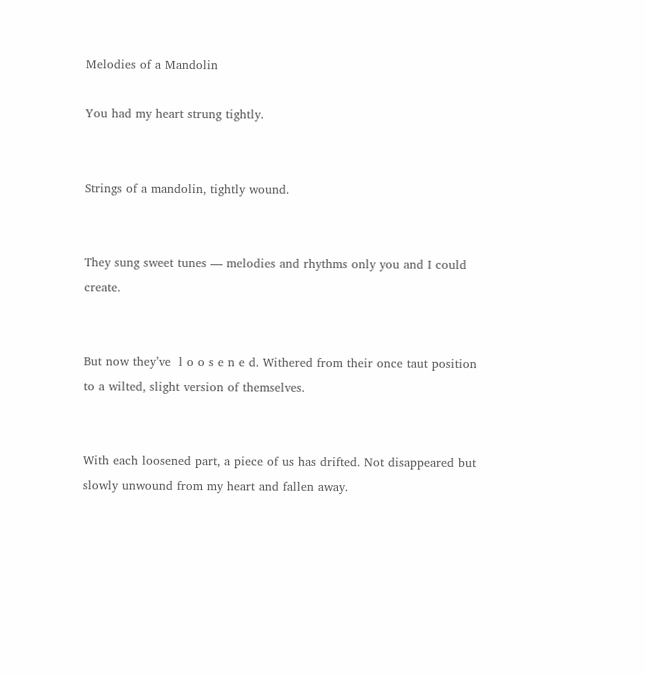Melodies of a Mandolin

You had my heart strung tightly.


Strings of a mandolin, tightly wound.


They sung sweet tunes — melodies and rhythms only you and I could create.


But now they’ve  l o o s e n e d. Withered from their once taut position to a wilted, slight version of themselves.


With each loosened part, a piece of us has drifted. Not disappeared but slowly unwound from my heart and fallen away.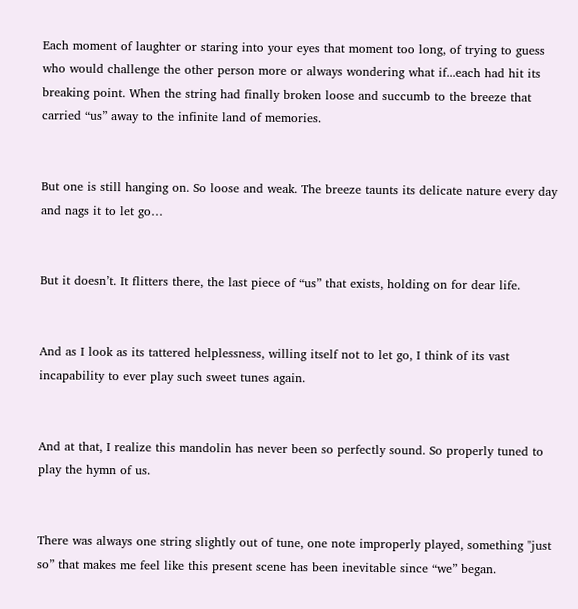Each moment of laughter or staring into your eyes that moment too long, of trying to guess who would challenge the other person more or always wondering what if...each had hit its breaking point. When the string had finally broken loose and succumb to the breeze that carried “us” away to the infinite land of memories.


But one is still hanging on. So loose and weak. The breeze taunts its delicate nature every day and nags it to let go…


But it doesn’t. It flitters there, the last piece of “us” that exists, holding on for dear life.


And as I look as its tattered helplessness, willing itself not to let go, I think of its vast incapability to ever play such sweet tunes again.


And at that, I realize this mandolin has never been so perfectly sound. So properly tuned to play the hymn of us.


There was always one string slightly out of tune, one note improperly played, something "just so” that makes me feel like this present scene has been inevitable since “we” began.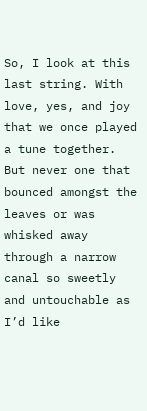So, I look at this last string. With love, yes, and joy that we once played a tune together. But never one that bounced amongst the leaves or was whisked away through a narrow canal so sweetly and untouchable as I’d like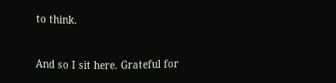to think.


And so I sit here. Grateful for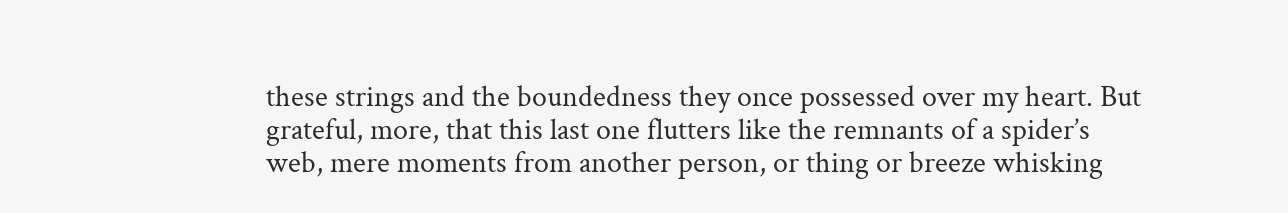these strings and the boundedness they once possessed over my heart. But grateful, more, that this last one flutters like the remnants of a spider’s web, mere moments from another person, or thing or breeze whisking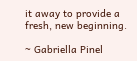it away to provide a fresh, new beginning.

~ Gabriella Pinel